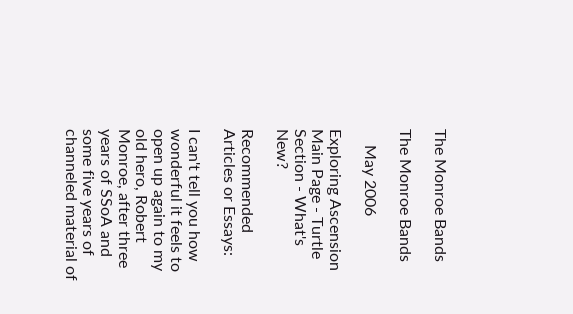The Monroe Bands

The Monroe Bands

    May 2006

Exploring Ascension Main Page - Turtle Section - What's New?

Recommended Articles or Essays:

I can't tell you how wonderful it feels to open up again to my old hero, Robert Monroe, after three years of SSoA and some five years of channeled material of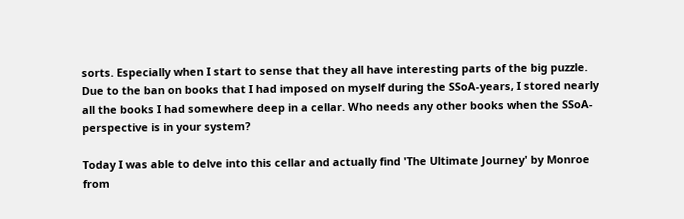sorts. Especially when I start to sense that they all have interesting parts of the big puzzle. Due to the ban on books that I had imposed on myself during the SSoA-years, I stored nearly all the books I had somewhere deep in a cellar. Who needs any other books when the SSoA-perspective is in your system?

Today I was able to delve into this cellar and actually find 'The Ultimate Journey' by Monroe from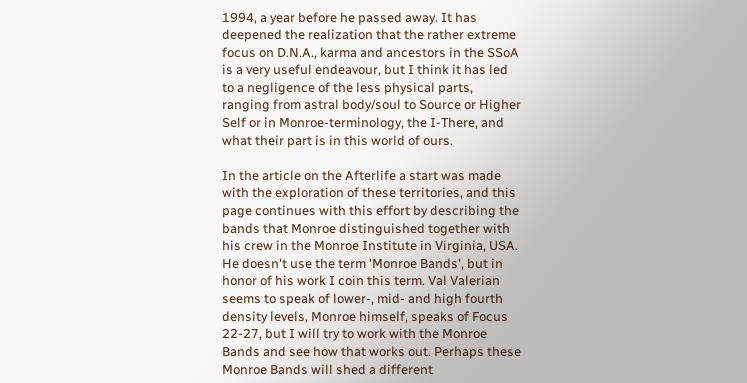1994, a year before he passed away. It has deepened the realization that the rather extreme focus on D.N.A., karma and ancestors in the SSoA is a very useful endeavour, but I think it has led to a negligence of the less physical parts, ranging from astral body/soul to Source or Higher Self or in Monroe-terminology, the I-There, and what their part is in this world of ours.

In the article on the Afterlife a start was made with the exploration of these territories, and this page continues with this effort by describing the bands that Monroe distinguished together with his crew in the Monroe Institute in Virginia, USA. He doesn't use the term 'Monroe Bands', but in honor of his work I coin this term. Val Valerian seems to speak of lower-, mid- and high fourth density levels, Monroe himself, speaks of Focus 22-27, but I will try to work with the Monroe Bands and see how that works out. Perhaps these Monroe Bands will shed a different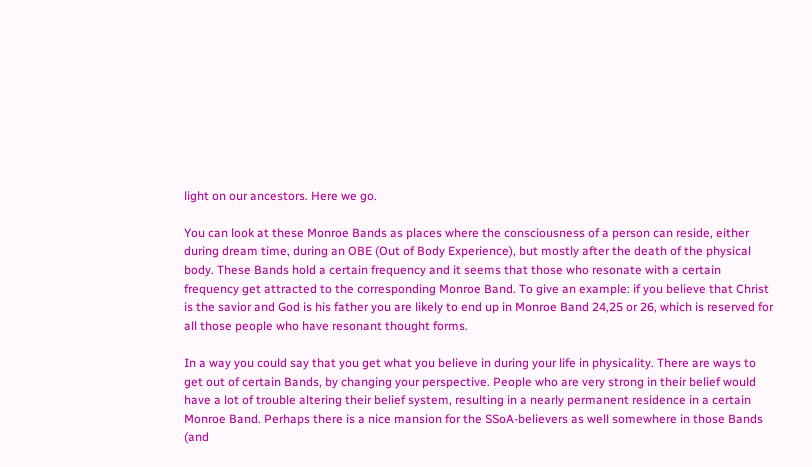light on our ancestors. Here we go.

You can look at these Monroe Bands as places where the consciousness of a person can reside, either during dream time, during an OBE (Out of Body Experience), but mostly after the death of the physical body. These Bands hold a certain frequency and it seems that those who resonate with a certain frequency get attracted to the corresponding Monroe Band. To give an example: if you believe that Christ is the savior and God is his father you are likely to end up in Monroe Band 24,25 or 26, which is reserved for all those people who have resonant thought forms.

In a way you could say that you get what you believe in during your life in physicality. There are ways to get out of certain Bands, by changing your perspective. People who are very strong in their belief would have a lot of trouble altering their belief system, resulting in a nearly permanent residence in a certain Monroe Band. Perhaps there is a nice mansion for the SSoA-believers as well somewhere in those Bands (and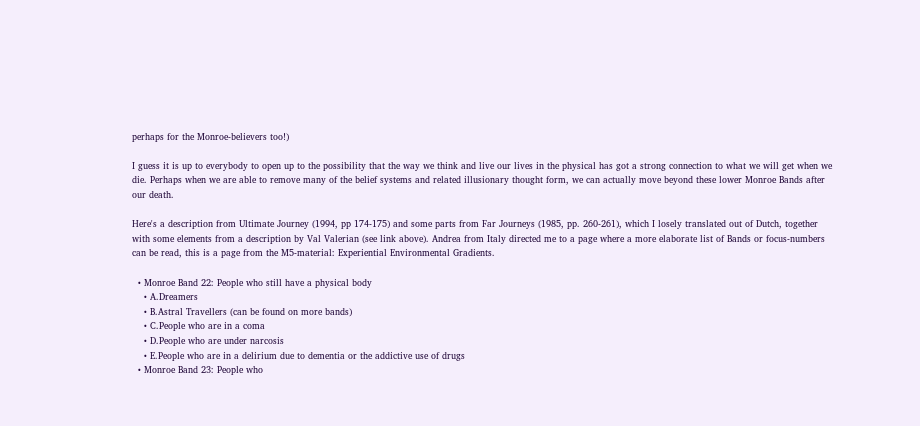perhaps for the Monroe-believers too!)

I guess it is up to everybody to open up to the possibility that the way we think and live our lives in the physical has got a strong connection to what we will get when we die. Perhaps when we are able to remove many of the belief systems and related illusionary thought form, we can actually move beyond these lower Monroe Bands after our death.

Here's a description from Ultimate Journey (1994, pp 174-175) and some parts from Far Journeys (1985, pp. 260-261), which I losely translated out of Dutch, together with some elements from a description by Val Valerian (see link above). Andrea from Italy directed me to a page where a more elaborate list of Bands or focus-numbers can be read, this is a page from the M5-material: Experiential Environmental Gradients.

  • Monroe Band 22: People who still have a physical body
    • A.Dreamers
    • B.Astral Travellers (can be found on more bands)
    • C.People who are in a coma
    • D.People who are under narcosis
    • E.People who are in a delirium due to dementia or the addictive use of drugs
  • Monroe Band 23: People who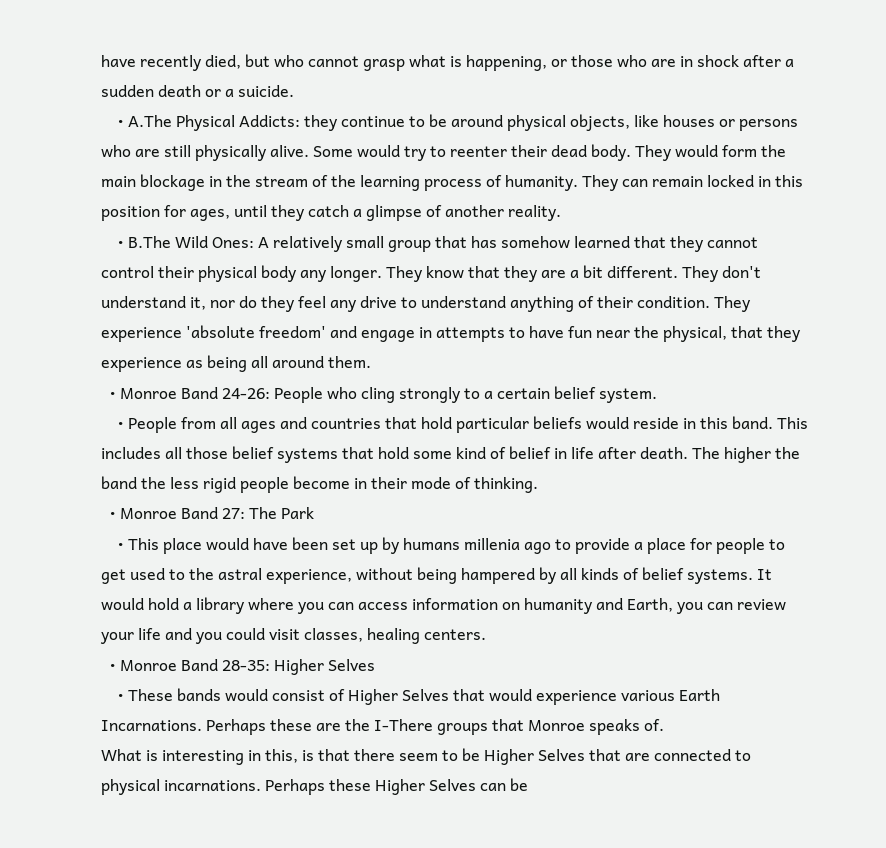have recently died, but who cannot grasp what is happening, or those who are in shock after a sudden death or a suicide.
    • A.The Physical Addicts: they continue to be around physical objects, like houses or persons who are still physically alive. Some would try to reenter their dead body. They would form the main blockage in the stream of the learning process of humanity. They can remain locked in this position for ages, until they catch a glimpse of another reality.
    • B.The Wild Ones: A relatively small group that has somehow learned that they cannot control their physical body any longer. They know that they are a bit different. They don't understand it, nor do they feel any drive to understand anything of their condition. They experience 'absolute freedom' and engage in attempts to have fun near the physical, that they experience as being all around them.
  • Monroe Band 24-26: People who cling strongly to a certain belief system.
    • People from all ages and countries that hold particular beliefs would reside in this band. This includes all those belief systems that hold some kind of belief in life after death. The higher the band the less rigid people become in their mode of thinking.
  • Monroe Band 27: The Park
    • This place would have been set up by humans millenia ago to provide a place for people to get used to the astral experience, without being hampered by all kinds of belief systems. It would hold a library where you can access information on humanity and Earth, you can review your life and you could visit classes, healing centers.
  • Monroe Band 28-35: Higher Selves
    • These bands would consist of Higher Selves that would experience various Earth Incarnations. Perhaps these are the I-There groups that Monroe speaks of.
What is interesting in this, is that there seem to be Higher Selves that are connected to physical incarnations. Perhaps these Higher Selves can be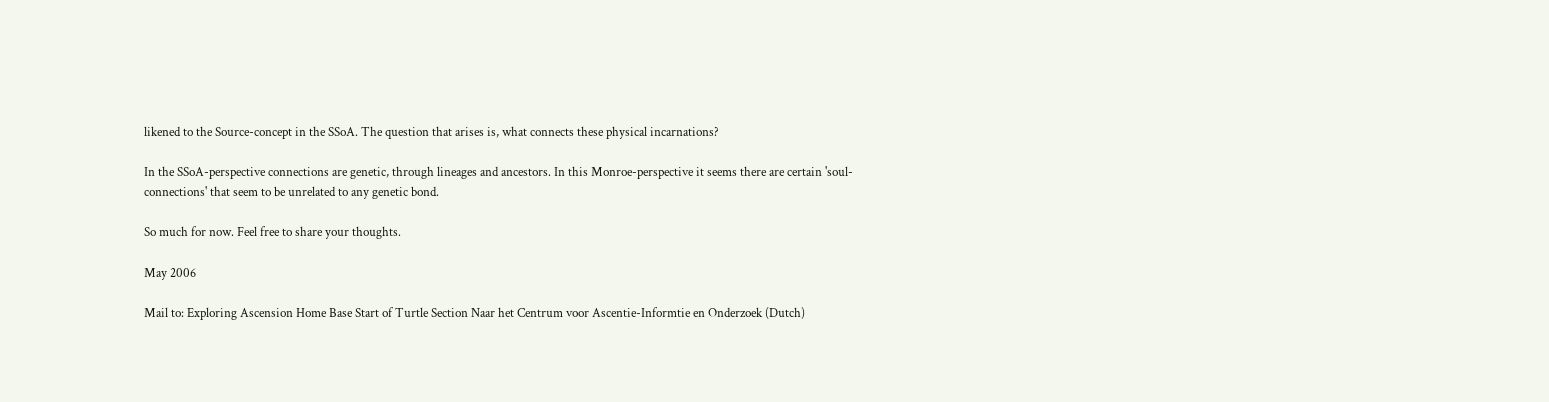likened to the Source-concept in the SSoA. The question that arises is, what connects these physical incarnations?

In the SSoA-perspective connections are genetic, through lineages and ancestors. In this Monroe-perspective it seems there are certain 'soul-connections' that seem to be unrelated to any genetic bond.

So much for now. Feel free to share your thoughts.

May 2006

Mail to: Exploring Ascension Home Base Start of Turtle Section Naar het Centrum voor Ascentie-Informtie en Onderzoek (Dutch)